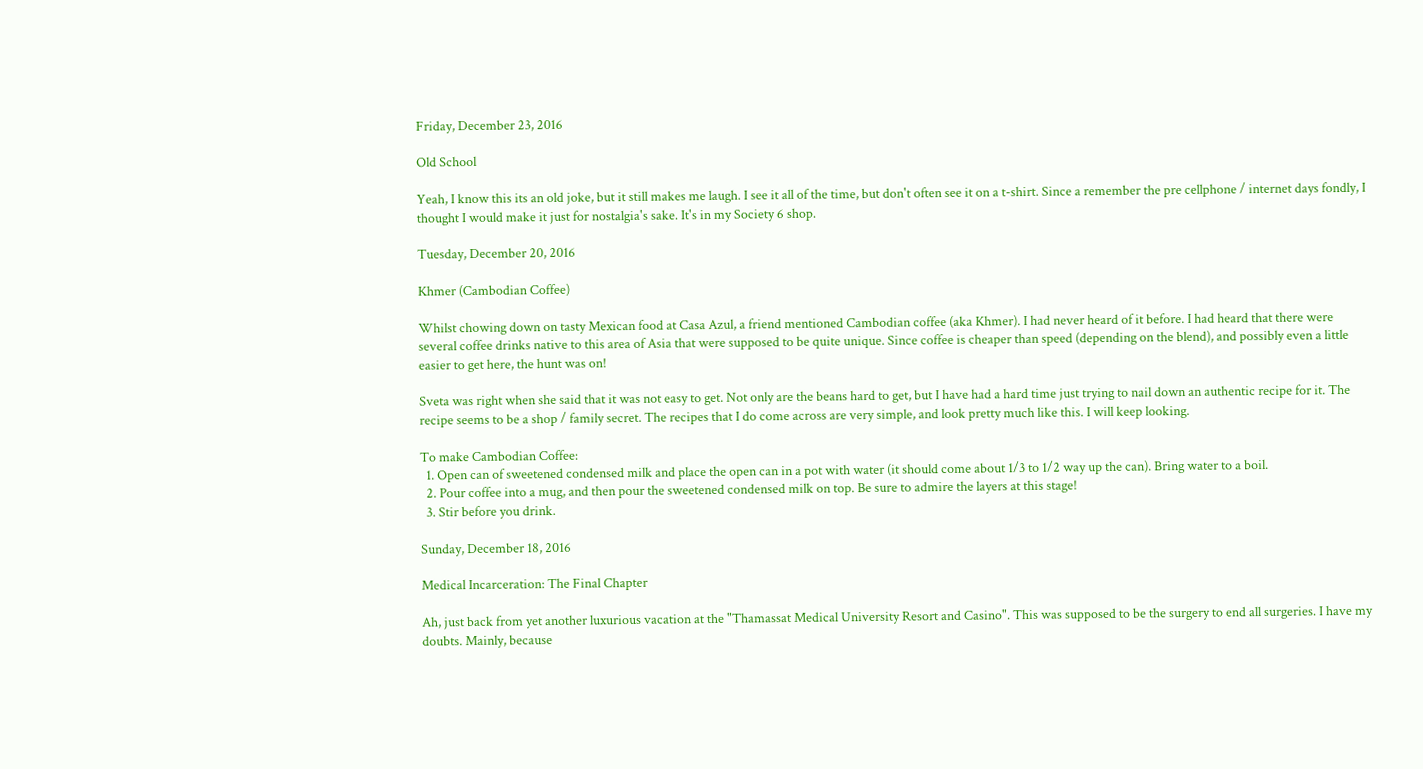Friday, December 23, 2016

Old School

Yeah, I know this its an old joke, but it still makes me laugh. I see it all of the time, but don't often see it on a t-shirt. Since a remember the pre cellphone / internet days fondly, I thought I would make it just for nostalgia's sake. It's in my Society 6 shop.

Tuesday, December 20, 2016

Khmer (Cambodian Coffee)

Whilst chowing down on tasty Mexican food at Casa Azul, a friend mentioned Cambodian coffee (aka Khmer). I had never heard of it before. I had heard that there were several coffee drinks native to this area of Asia that were supposed to be quite unique. Since coffee is cheaper than speed (depending on the blend), and possibly even a little easier to get here, the hunt was on!

Sveta was right when she said that it was not easy to get. Not only are the beans hard to get, but I have had a hard time just trying to nail down an authentic recipe for it. The recipe seems to be a shop / family secret. The recipes that I do come across are very simple, and look pretty much like this. I will keep looking.

To make Cambodian Coffee:
  1. Open can of sweetened condensed milk and place the open can in a pot with water (it should come about 1/3 to 1/2 way up the can). Bring water to a boil.
  2. Pour coffee into a mug, and then pour the sweetened condensed milk on top. Be sure to admire the layers at this stage!
  3. Stir before you drink.

Sunday, December 18, 2016

Medical Incarceration: The Final Chapter

Ah, just back from yet another luxurious vacation at the "Thamassat Medical University Resort and Casino". This was supposed to be the surgery to end all surgeries. I have my doubts. Mainly, because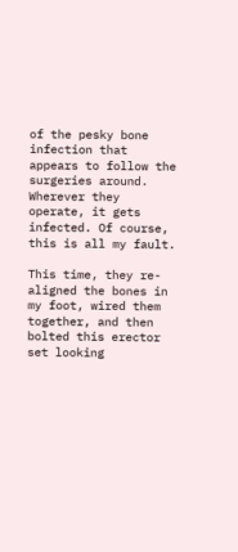of the pesky bone infection that appears to follow the surgeries around. Wherever they operate, it gets infected. Of course, this is all my fault.

This time, they re-aligned the bones in my foot, wired them together, and then bolted this erector set looking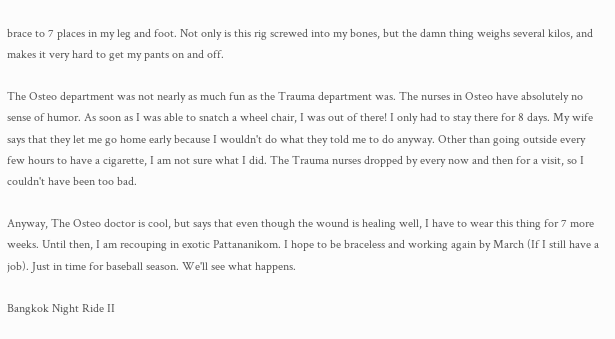brace to 7 places in my leg and foot. Not only is this rig screwed into my bones, but the damn thing weighs several kilos, and makes it very hard to get my pants on and off.

The Osteo department was not nearly as much fun as the Trauma department was. The nurses in Osteo have absolutely no sense of humor. As soon as I was able to snatch a wheel chair, I was out of there! I only had to stay there for 8 days. My wife says that they let me go home early because I wouldn't do what they told me to do anyway. Other than going outside every few hours to have a cigarette, I am not sure what I did. The Trauma nurses dropped by every now and then for a visit, so I couldn't have been too bad.

Anyway, The Osteo doctor is cool, but says that even though the wound is healing well, I have to wear this thing for 7 more weeks. Until then, I am recouping in exotic Pattananikom. I hope to be braceless and working again by March (If I still have a job). Just in time for baseball season. We'll see what happens.

Bangkok Night Ride II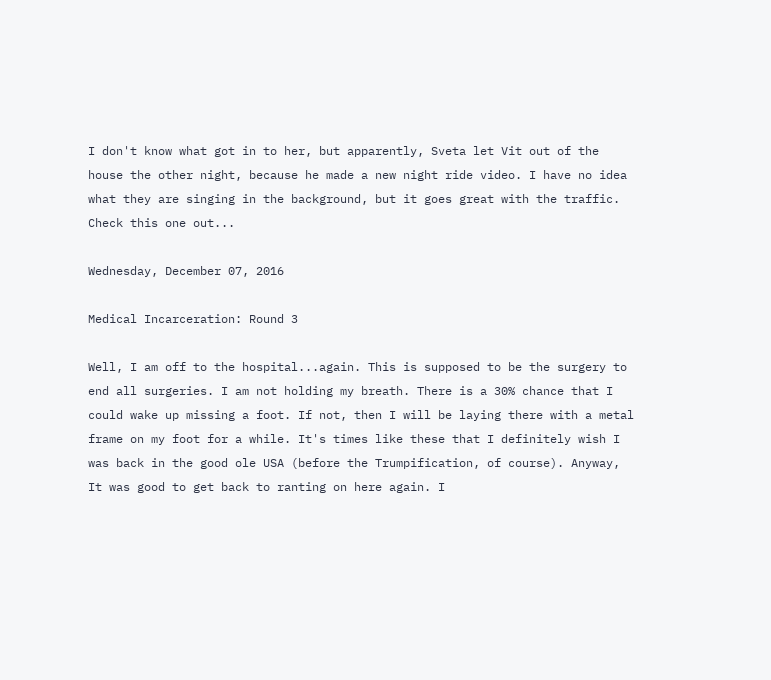I don't know what got in to her, but apparently, Sveta let Vit out of the house the other night, because he made a new night ride video. I have no idea what they are singing in the background, but it goes great with the traffic. Check this one out...

Wednesday, December 07, 2016

Medical Incarceration: Round 3

Well, I am off to the hospital...again. This is supposed to be the surgery to end all surgeries. I am not holding my breath. There is a 30% chance that I could wake up missing a foot. If not, then I will be laying there with a metal frame on my foot for a while. It's times like these that I definitely wish I was back in the good ole USA (before the Trumpification, of course). Anyway, It was good to get back to ranting on here again. I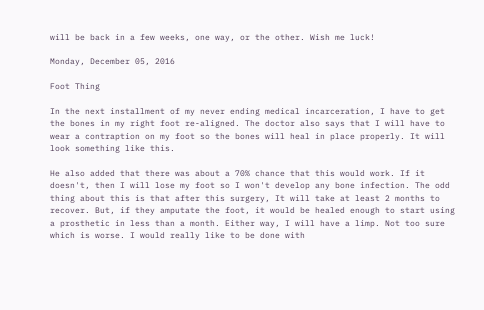will be back in a few weeks, one way, or the other. Wish me luck!

Monday, December 05, 2016

Foot Thing

In the next installment of my never ending medical incarceration, I have to get the bones in my right foot re-aligned. The doctor also says that I will have to wear a contraption on my foot so the bones will heal in place properly. It will look something like this.

He also added that there was about a 70% chance that this would work. If it doesn't, then I will lose my foot so I won't develop any bone infection. The odd thing about this is that after this surgery, It will take at least 2 months to recover. But, if they amputate the foot, it would be healed enough to start using a prosthetic in less than a month. Either way, I will have a limp. Not too sure which is worse. I would really like to be done with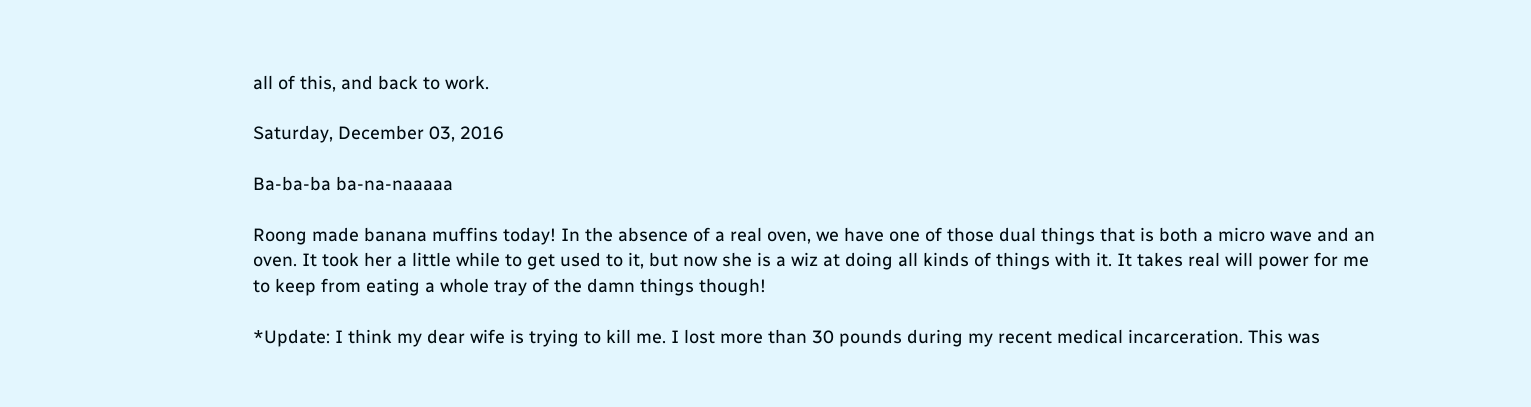all of this, and back to work.

Saturday, December 03, 2016

Ba-ba-ba ba-na-naaaaa

Roong made banana muffins today! In the absence of a real oven, we have one of those dual things that is both a micro wave and an oven. It took her a little while to get used to it, but now she is a wiz at doing all kinds of things with it. It takes real will power for me to keep from eating a whole tray of the damn things though!

*Update: I think my dear wife is trying to kill me. I lost more than 30 pounds during my recent medical incarceration. This was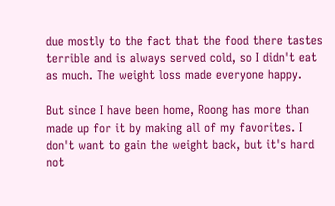due mostly to the fact that the food there tastes terrible and is always served cold, so I didn't eat as much. The weight loss made everyone happy.

But since I have been home, Roong has more than made up for it by making all of my favorites. I don't want to gain the weight back, but it's hard not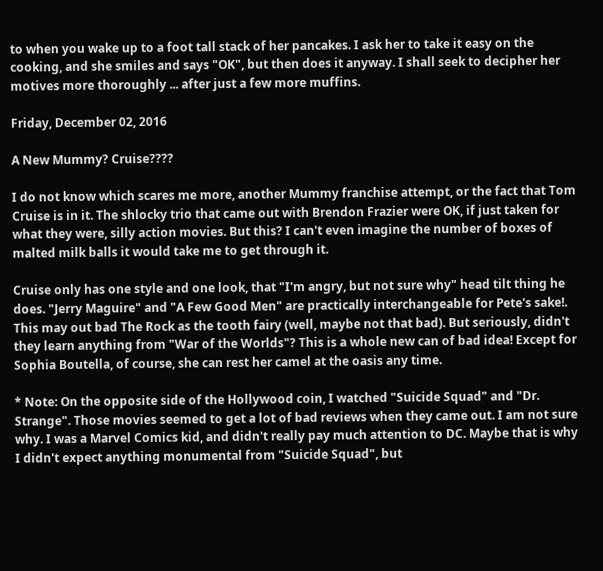to when you wake up to a foot tall stack of her pancakes. I ask her to take it easy on the cooking, and she smiles and says "OK", but then does it anyway. I shall seek to decipher her motives more thoroughly ... after just a few more muffins.

Friday, December 02, 2016

A New Mummy? Cruise????

I do not know which scares me more, another Mummy franchise attempt, or the fact that Tom Cruise is in it. The shlocky trio that came out with Brendon Frazier were OK, if just taken for what they were, silly action movies. But this? I can't even imagine the number of boxes of malted milk balls it would take me to get through it.

Cruise only has one style and one look, that "I'm angry, but not sure why" head tilt thing he does. "Jerry Maguire" and "A Few Good Men" are practically interchangeable for Pete's sake!. This may out bad The Rock as the tooth fairy (well, maybe not that bad). But seriously, didn't they learn anything from "War of the Worlds"? This is a whole new can of bad idea! Except for Sophia Boutella, of course, she can rest her camel at the oasis any time.

* Note: On the opposite side of the Hollywood coin, I watched "Suicide Squad" and "Dr. Strange". Those movies seemed to get a lot of bad reviews when they came out. I am not sure why. I was a Marvel Comics kid, and didn't really pay much attention to DC. Maybe that is why I didn't expect anything monumental from "Suicide Squad", but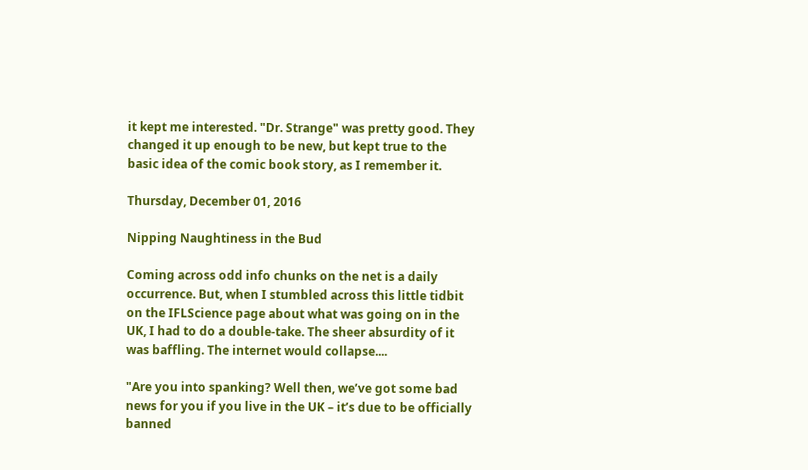it kept me interested. "Dr. Strange" was pretty good. They changed it up enough to be new, but kept true to the basic idea of the comic book story, as I remember it.

Thursday, December 01, 2016

Nipping Naughtiness in the Bud

Coming across odd info chunks on the net is a daily occurrence. But, when I stumbled across this little tidbit on the IFLScience page about what was going on in the UK, I had to do a double-take. The sheer absurdity of it was baffling. The internet would collapse....

"Are you into spanking? Well then, we’ve got some bad news for you if you live in the UK – it’s due to be officially banned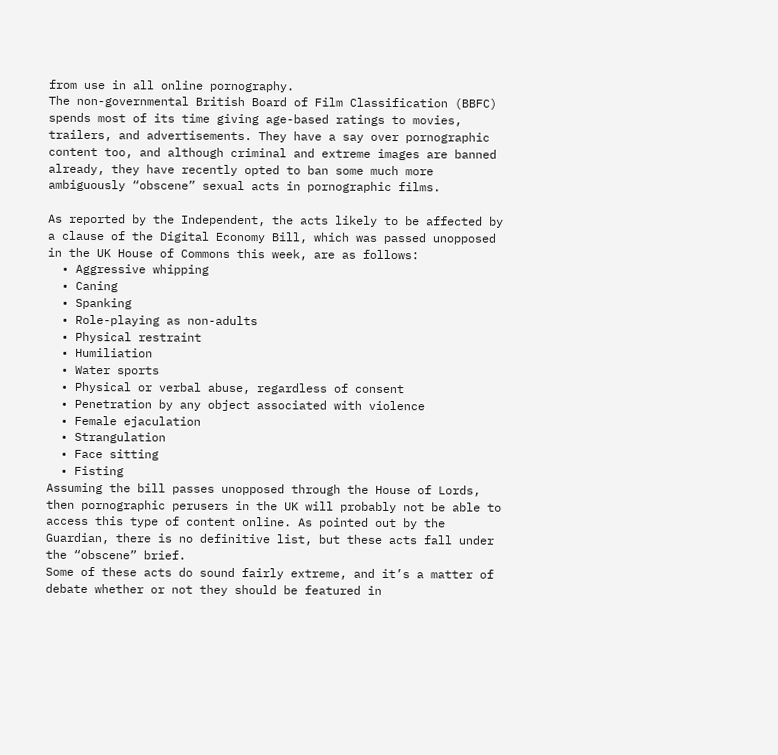from use in all online pornography.
The non-governmental British Board of Film Classification (BBFC) spends most of its time giving age-based ratings to movies, trailers, and advertisements. They have a say over pornographic content too, and although criminal and extreme images are banned already, they have recently opted to ban some much more ambiguously “obscene” sexual acts in pornographic films.

As reported by the Independent, the acts likely to be affected by a clause of the Digital Economy Bill, which was passed unopposed in the UK House of Commons this week, are as follows:
  • Aggressive whipping
  • Caning
  • Spanking
  • Role-playing as non-adults
  • Physical restraint
  • Humiliation
  • Water sports
  • Physical or verbal abuse, regardless of consent
  • Penetration by any object associated with violence
  • Female ejaculation
  • Strangulation
  • Face sitting
  • Fisting
Assuming the bill passes unopposed through the House of Lords, then pornographic perusers in the UK will probably not be able to access this type of content online. As pointed out by the Guardian, there is no definitive list, but these acts fall under the “obscene” brief.
Some of these acts do sound fairly extreme, and it’s a matter of debate whether or not they should be featured in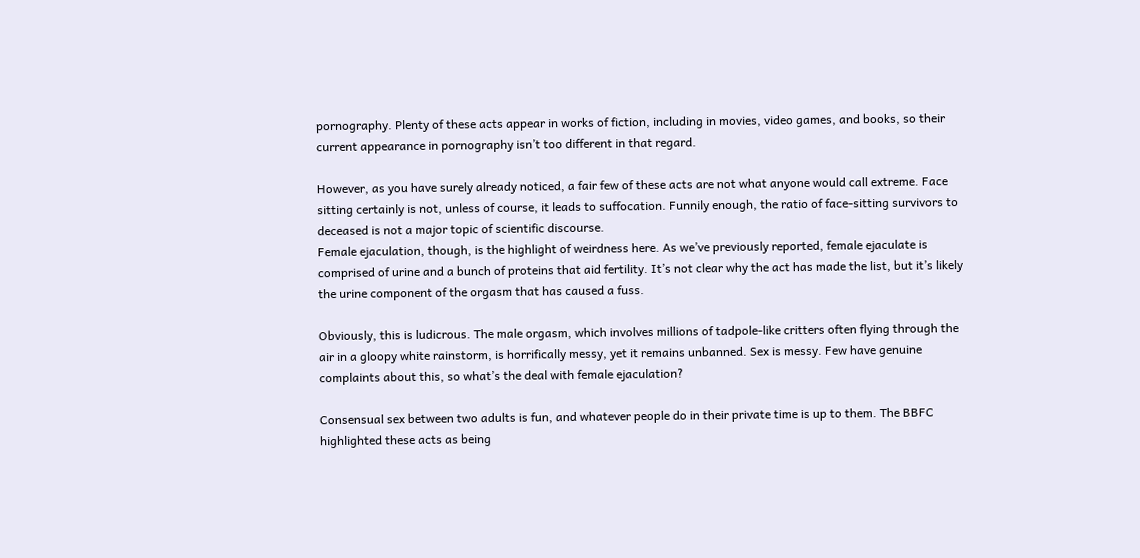pornography. Plenty of these acts appear in works of fiction, including in movies, video games, and books, so their current appearance in pornography isn’t too different in that regard.

However, as you have surely already noticed, a fair few of these acts are not what anyone would call extreme. Face sitting certainly is not, unless of course, it leads to suffocation. Funnily enough, the ratio of face-sitting survivors to deceased is not a major topic of scientific discourse.
Female ejaculation, though, is the highlight of weirdness here. As we’ve previously reported, female ejaculate is comprised of urine and a bunch of proteins that aid fertility. It’s not clear why the act has made the list, but it’s likely the urine component of the orgasm that has caused a fuss.

Obviously, this is ludicrous. The male orgasm, which involves millions of tadpole-like critters often flying through the air in a gloopy white rainstorm, is horrifically messy, yet it remains unbanned. Sex is messy. Few have genuine complaints about this, so what’s the deal with female ejaculation?

Consensual sex between two adults is fun, and whatever people do in their private time is up to them. The BBFC highlighted these acts as being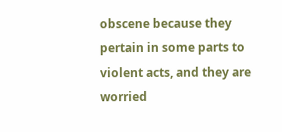obscene because they pertain in some parts to violent acts, and they are worried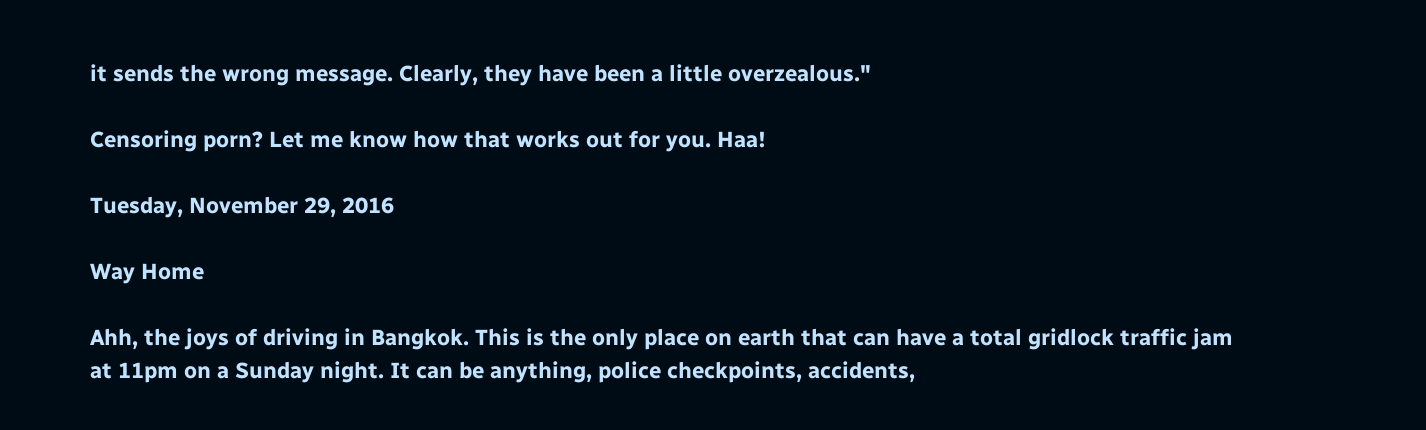it sends the wrong message. Clearly, they have been a little overzealous."

Censoring porn? Let me know how that works out for you. Haa!

Tuesday, November 29, 2016

Way Home

Ahh, the joys of driving in Bangkok. This is the only place on earth that can have a total gridlock traffic jam at 11pm on a Sunday night. It can be anything, police checkpoints, accidents,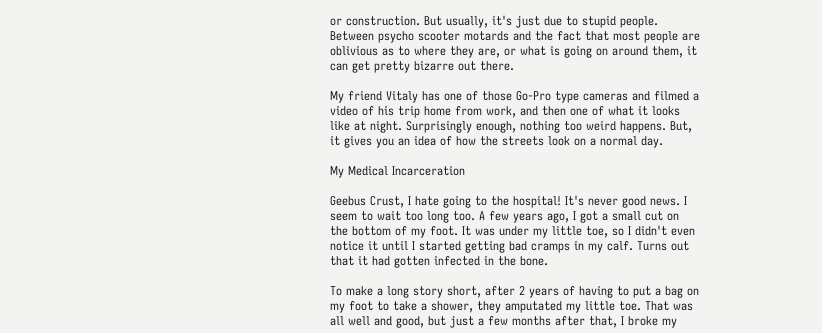or construction. But usually, it's just due to stupid people. Between psycho scooter motards and the fact that most people are oblivious as to where they are, or what is going on around them, it can get pretty bizarre out there.

My friend Vitaly has one of those Go-Pro type cameras and filmed a video of his trip home from work, and then one of what it looks like at night. Surprisingly enough, nothing too weird happens. But, it gives you an idea of how the streets look on a normal day.

My Medical Incarceration

Geebus Crust, I hate going to the hospital! It's never good news. I seem to wait too long too. A few years ago, I got a small cut on the bottom of my foot. It was under my little toe, so I didn't even notice it until I started getting bad cramps in my calf. Turns out that it had gotten infected in the bone.

To make a long story short, after 2 years of having to put a bag on my foot to take a shower, they amputated my little toe. That was all well and good, but just a few months after that, I broke my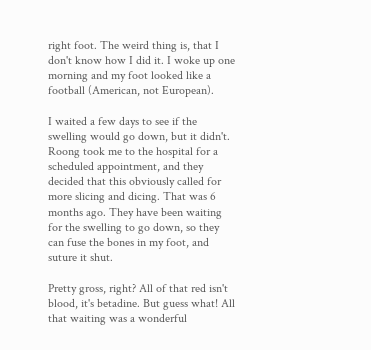right foot. The weird thing is, that I don't know how I did it. I woke up one morning and my foot looked like a football (American, not European).

I waited a few days to see if the swelling would go down, but it didn't. Roong took me to the hospital for a scheduled appointment, and they decided that this obviously called for more slicing and dicing. That was 6 months ago. They have been waiting for the swelling to go down, so they can fuse the bones in my foot, and suture it shut.

Pretty gross, right? All of that red isn't blood, it's betadine. But guess what! All that waiting was a wonderful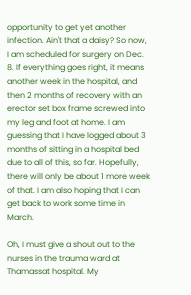opportunity to get yet another infection. Ain't that a daisy? So now, I am scheduled for surgery on Dec. 8. If everything goes right, it means another week in the hospital, and then 2 months of recovery with an erector set box frame screwed into my leg and foot at home. I am guessing that I have logged about 3 months of sitting in a hospital bed due to all of this, so far. Hopefully, there will only be about 1 more week of that. I am also hoping that I can get back to work some time in March.

Oh, I must give a shout out to the nurses in the trauma ward at Thamassat hospital. My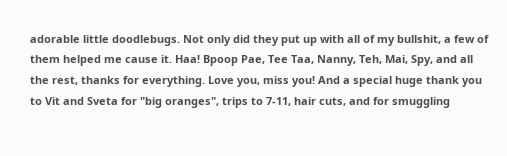adorable little doodlebugs. Not only did they put up with all of my bullshit, a few of them helped me cause it. Haa! Bpoop Pae, Tee Taa, Nanny, Teh, Mai, Spy, and all the rest, thanks for everything. Love you, miss you! And a special huge thank you to Vit and Sveta for "big oranges", trips to 7-11, hair cuts, and for smuggling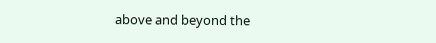above and beyond the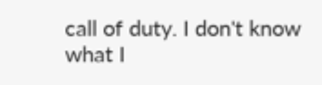call of duty. I don't know what I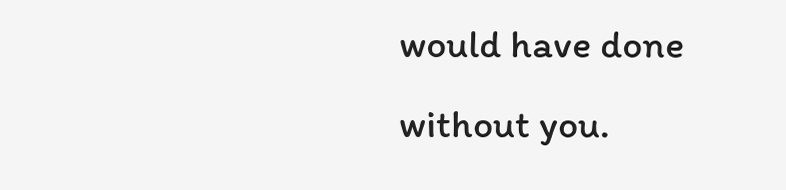would have done without you.